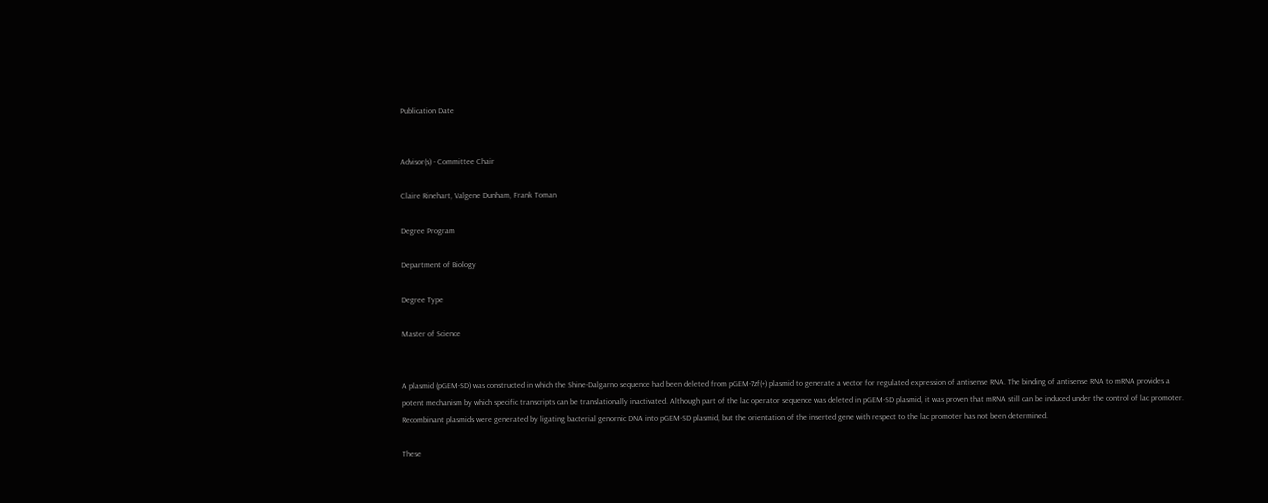Publication Date


Advisor(s) - Committee Chair

Claire Rinehart, Valgene Dunham, Frank Toman

Degree Program

Department of Biology

Degree Type

Master of Science


A plasmid (pGEM-SD) was constructed in which the Shine-Dalgarno sequence had been deleted from pGEM-7zf(+) plasmid to generate a vector for regulated expression of antisense RNA. The binding of antisense RNA to mRNA provides a potent mechanism by which specific transcripts can be translationally inactivated. Although part of the lac operator sequence was deleted in pGEM-SD plasmid, it was proven that mRNA still can be induced under the control of lac promoter. Recombinant plasmids were generated by ligating bacterial genornic DNA into pGEM-SD plasmid, but the orientation of the inserted gene with respect to the lac promoter has not been determined.

These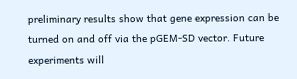preliminary results show that gene expression can be turned on and off via the pGEM-SD vector. Future experiments will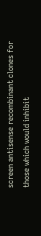screen antisense recombinant clones for those which would inhibit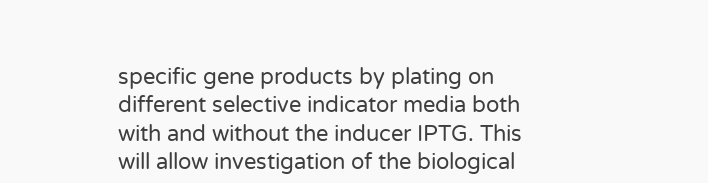specific gene products by plating on different selective indicator media both with and without the inducer IPTG. This will allow investigation of the biological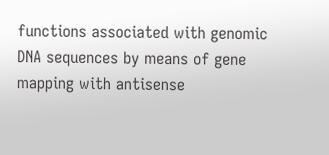functions associated with genomic DNA sequences by means of gene mapping with antisense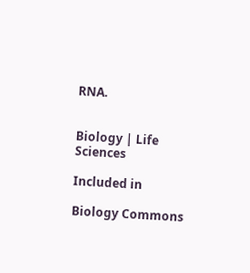RNA.


Biology | Life Sciences

Included in

Biology Commons